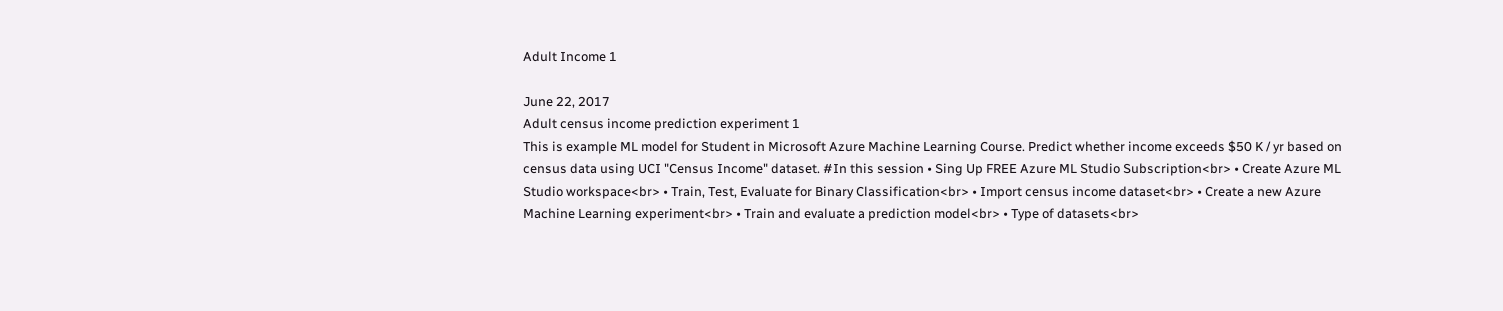Adult Income 1

June 22, 2017
Adult census income prediction experiment 1
This is example ML model for Student in Microsoft Azure Machine Learning Course. Predict whether income exceeds $50 K / yr based on census data using UCI "Census Income" dataset. #In this session • Sing Up FREE Azure ML Studio Subscription<br> • Create Azure ML Studio workspace<br> • Train, Test, Evaluate for Binary Classification<br> • Import census income dataset<br> • Create a new Azure Machine Learning experiment<br> • Train and evaluate a prediction model<br> • Type of datasets<br>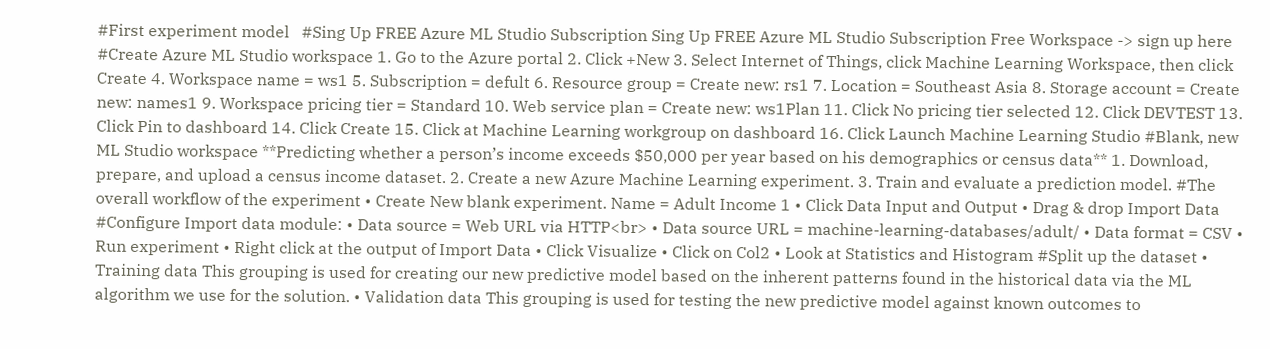#First experiment model   #Sing Up FREE Azure ML Studio Subscription Sing Up FREE Azure ML Studio Subscription Free Workspace -> sign up here   #Create Azure ML Studio workspace 1. Go to the Azure portal 2. Click +New 3. Select Internet of Things, click Machine Learning Workspace, then click Create 4. Workspace name = ws1 5. Subscription = defult 6. Resource group = Create new: rs1 7. Location = Southeast Asia 8. Storage account = Create new: names1 9. Workspace pricing tier = Standard 10. Web service plan = Create new: ws1Plan 11. Click No pricing tier selected 12. Click DEVTEST 13. Click Pin to dashboard 14. Click Create 15. Click at Machine Learning workgroup on dashboard 16. Click Launch Machine Learning Studio #Blank, new ML Studio workspace **Predicting whether a person’s income exceeds $50,000 per year based on his demographics or census data** 1. Download, prepare, and upload a census income dataset. 2. Create a new Azure Machine Learning experiment. 3. Train and evaluate a prediction model. #The overall workflow of the experiment • Create New blank experiment. Name = Adult Income 1 • Click Data Input and Output • Drag & drop Import Data #Configure Import data module: • Data source = Web URL via HTTP<br> • Data source URL = machine-learning-databases/adult/ • Data format = CSV • Run experiment • Right click at the output of Import Data • Click Visualize • Click on Col2 • Look at Statistics and Histogram #Split up the dataset • Training data This grouping is used for creating our new predictive model based on the inherent patterns found in the historical data via the ML algorithm we use for the solution. • Validation data This grouping is used for testing the new predictive model against known outcomes to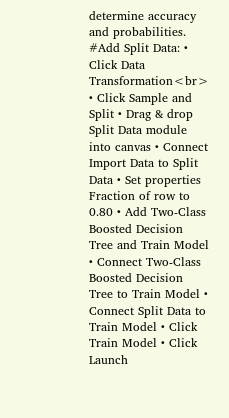determine accuracy and probabilities. #Add Split Data: • Click Data Transformation<br> • Click Sample and Split • Drag & drop Split Data module into canvas • Connect Import Data to Split Data • Set properties Fraction of row to 0.80 • Add Two-Class Boosted Decision Tree and Train Model • Connect Two-Class Boosted Decision Tree to Train Model • Connect Split Data to Train Model • Click Train Model • Click Launch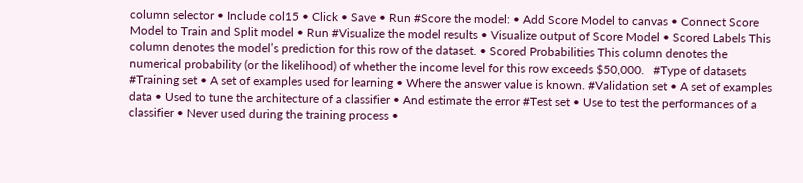column selector • Include col15 • Click • Save • Run #Score the model: • Add Score Model to canvas • Connect Score Model to Train and Split model • Run #Visualize the model results • Visualize output of Score Model • Scored Labels This column denotes the model’s prediction for this row of the dataset. • Scored Probabilities This column denotes the numerical probability (or the likelihood) of whether the income level for this row exceeds $50,000.   #Type of datasets #Training set • A set of examples used for learning • Where the answer value is known. #Validation set • A set of examples data • Used to tune the architecture of a classifier • And estimate the error #Test set • Use to test the performances of a classifier • Never used during the training process •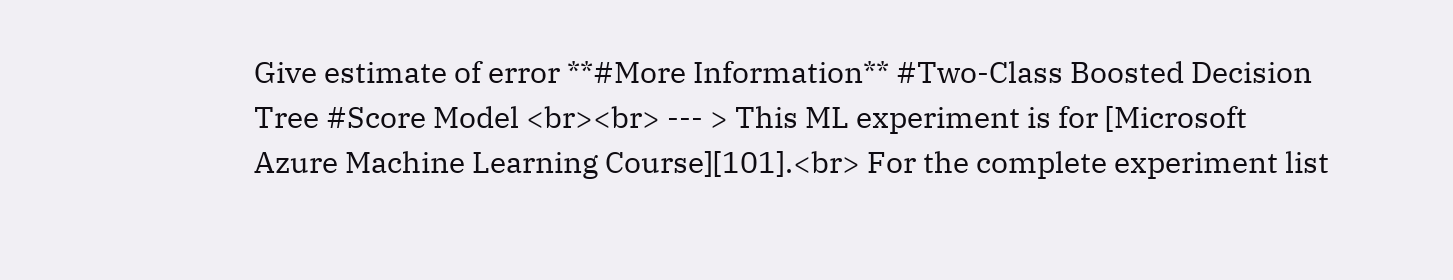Give estimate of error **#More Information** #Two-Class Boosted Decision Tree #Score Model <br><br> --- > This ML experiment is for [Microsoft Azure Machine Learning Course][101].<br> For the complete experiment list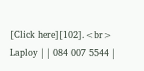[Click here][102].<br> Laploy | | 084 007 5544 |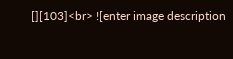[][103]<br> ![enter image description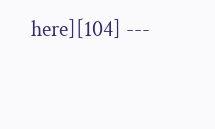here][104] ---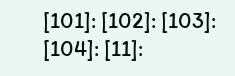[101]: [102]: [103]: [104]: [11]: